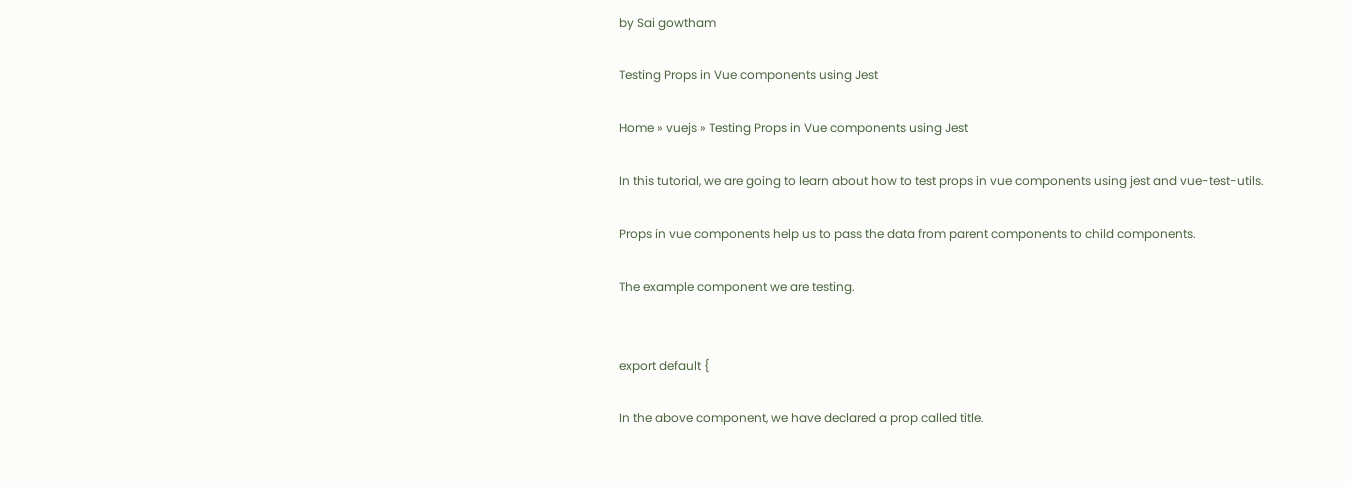by Sai gowtham

Testing Props in Vue components using Jest

Home » vuejs » Testing Props in Vue components using Jest

In this tutorial, we are going to learn about how to test props in vue components using jest and vue-test-utils.

Props in vue components help us to pass the data from parent components to child components.

The example component we are testing.


export default {

In the above component, we have declared a prop called title.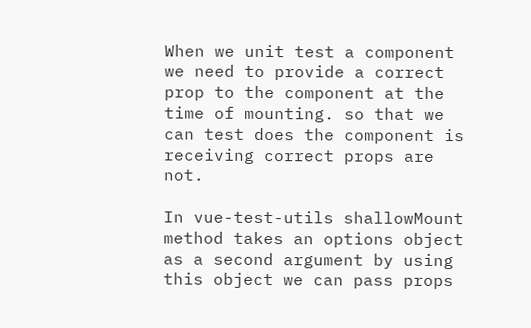When we unit test a component we need to provide a correct prop to the component at the time of mounting. so that we can test does the component is receiving correct props are not.

In vue-test-utils shallowMount method takes an options object as a second argument by using this object we can pass props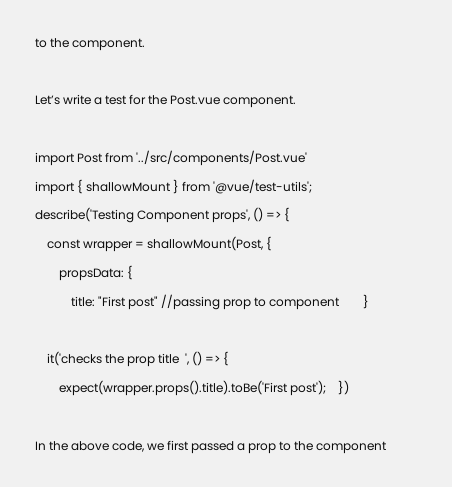to the component.

Let’s write a test for the Post.vue component.

import Post from '../src/components/Post.vue'
import { shallowMount } from '@vue/test-utils';
describe('Testing Component props', () => {
    const wrapper = shallowMount(Post, {
        propsData: {
            title: "First post" //passing prop to component        }

    it('checks the prop title  ', () => {
        expect(wrapper.props().title).toBe('First post');    })

In the above code, we first passed a prop to the component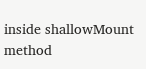inside shallowMount method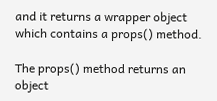and it returns a wrapper object which contains a props() method.

The props() method returns an object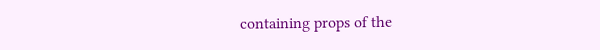containing props of the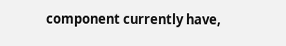component currently have,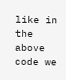like in the above code we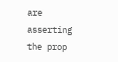are asserting the prop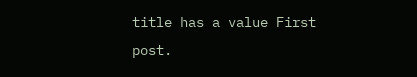title has a value First post.